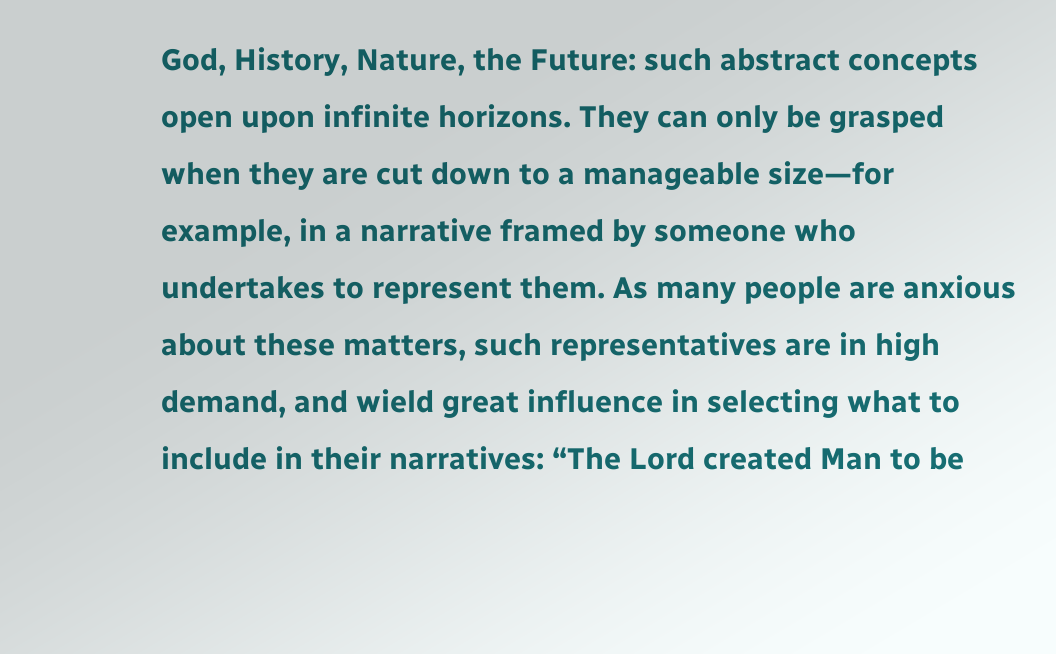God, History, Nature, the Future: such abstract concepts open upon infinite horizons. They can only be grasped when they are cut down to a manageable size—for example, in a narrative framed by someone who undertakes to represent them. As many people are anxious about these matters, such representatives are in high demand, and wield great influence in selecting what to include in their narratives: “The Lord created Man to be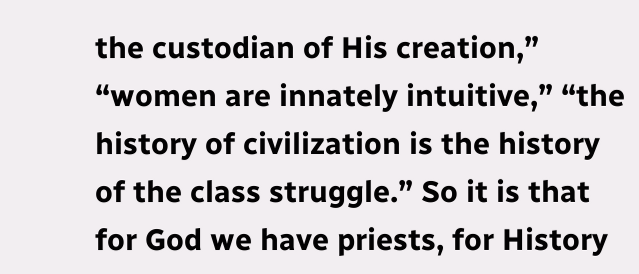the custodian of His creation,” “women are innately intuitive,” “the history of civilization is the history of the class struggle.” So it is that for God we have priests, for History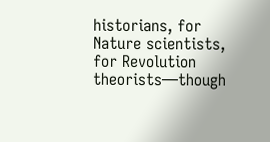historians, for Nature scientists, for Revolution theorists—though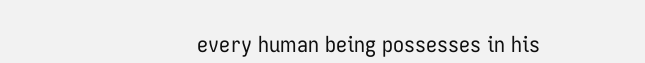every human being possesses in his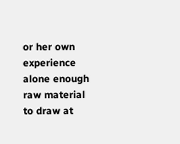or her own experience alone enough raw material to draw at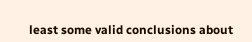least some valid conclusions about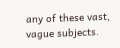any of these vast, vague subjects.